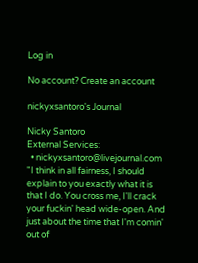Log in

No account? Create an account

nickyxsantoro's Journal

Nicky Santoro
External Services:
  • nickyxsantoro@livejournal.com
"I think in all fairness, I should explain to you exactly what it is that I do. You cross me, I'll crack your fuckin' head wide-open. And just about the time that I'm comin' out of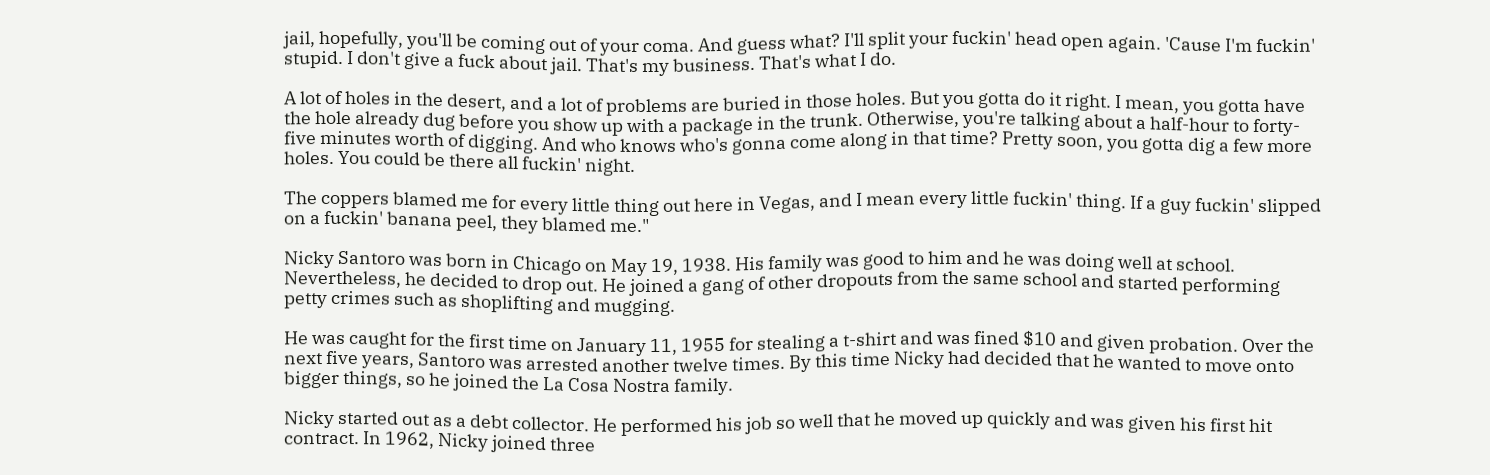jail, hopefully, you'll be coming out of your coma. And guess what? I'll split your fuckin' head open again. 'Cause I'm fuckin' stupid. I don't give a fuck about jail. That's my business. That's what I do.

A lot of holes in the desert, and a lot of problems are buried in those holes. But you gotta do it right. I mean, you gotta have the hole already dug before you show up with a package in the trunk. Otherwise, you're talking about a half-hour to forty-five minutes worth of digging. And who knows who's gonna come along in that time? Pretty soon, you gotta dig a few more holes. You could be there all fuckin' night.

The coppers blamed me for every little thing out here in Vegas, and I mean every little fuckin' thing. If a guy fuckin' slipped on a fuckin' banana peel, they blamed me."

Nicky Santoro was born in Chicago on May 19, 1938. His family was good to him and he was doing well at school. Nevertheless, he decided to drop out. He joined a gang of other dropouts from the same school and started performing petty crimes such as shoplifting and mugging.

He was caught for the first time on January 11, 1955 for stealing a t-shirt and was fined $10 and given probation. Over the next five years, Santoro was arrested another twelve times. By this time Nicky had decided that he wanted to move onto bigger things, so he joined the La Cosa Nostra family.

Nicky started out as a debt collector. He performed his job so well that he moved up quickly and was given his first hit contract. In 1962, Nicky joined three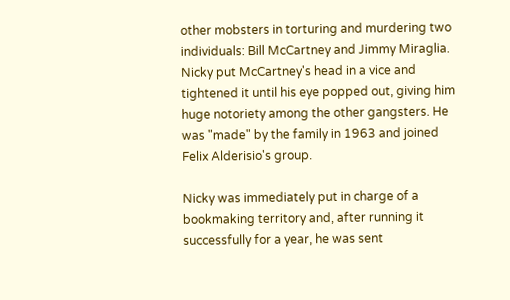other mobsters in torturing and murdering two individuals: Bill McCartney and Jimmy Miraglia. Nicky put McCartney's head in a vice and tightened it until his eye popped out, giving him huge notoriety among the other gangsters. He was "made" by the family in 1963 and joined Felix Alderisio's group.

Nicky was immediately put in charge of a bookmaking territory and, after running it successfully for a year, he was sent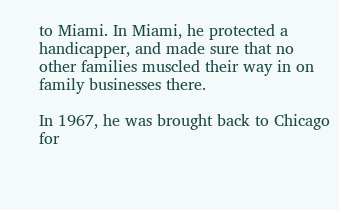to Miami. In Miami, he protected a handicapper, and made sure that no other families muscled their way in on family businesses there.

In 1967, he was brought back to Chicago for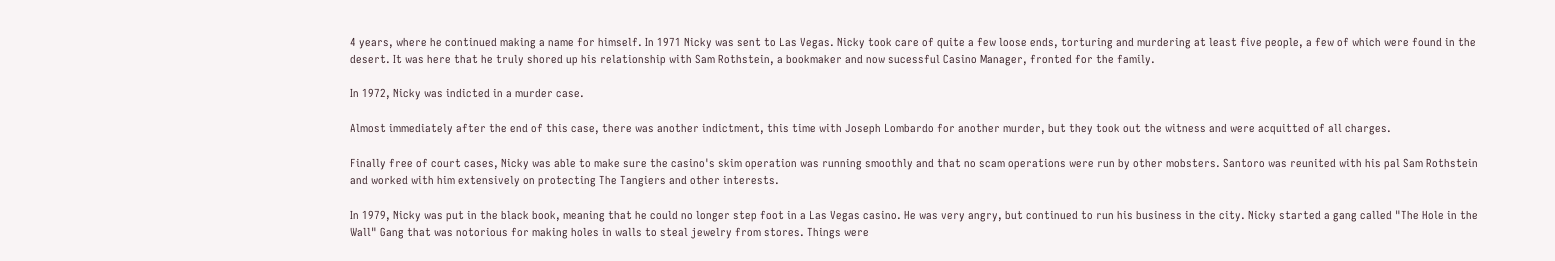4 years, where he continued making a name for himself. In 1971 Nicky was sent to Las Vegas. Nicky took care of quite a few loose ends, torturing and murdering at least five people, a few of which were found in the desert. It was here that he truly shored up his relationship with Sam Rothstein, a bookmaker and now sucessful Casino Manager, fronted for the family.

In 1972, Nicky was indicted in a murder case.

Almost immediately after the end of this case, there was another indictment, this time with Joseph Lombardo for another murder, but they took out the witness and were acquitted of all charges.

Finally free of court cases, Nicky was able to make sure the casino's skim operation was running smoothly and that no scam operations were run by other mobsters. Santoro was reunited with his pal Sam Rothstein and worked with him extensively on protecting The Tangiers and other interests.

In 1979, Nicky was put in the black book, meaning that he could no longer step foot in a Las Vegas casino. He was very angry, but continued to run his business in the city. Nicky started a gang called "The Hole in the Wall" Gang that was notorious for making holes in walls to steal jewelry from stores. Things were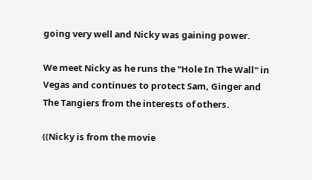going very well and Nicky was gaining power.

We meet Nicky as he runs the "Hole In The Wall" in Vegas and continues to protect Sam, Ginger and The Tangiers from the interests of others.

((Nicky is from the movie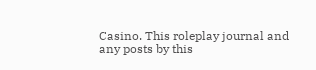Casino. This roleplay journal and any posts by this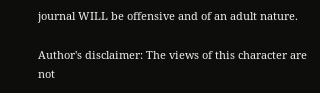journal WILL be offensive and of an adult nature.

Author's disclaimer: The views of this character are not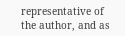representative of the author, and as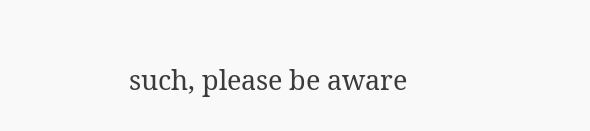such, please be aware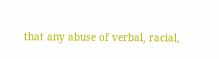that any abuse of verbal, racial,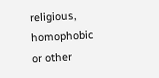religious, homophobic or other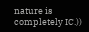nature is completely IC.))